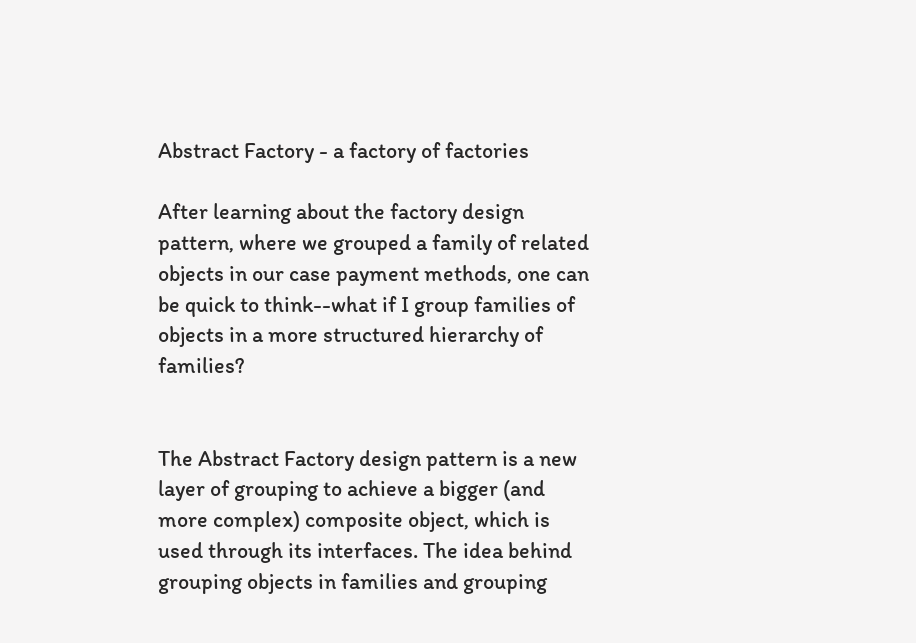Abstract Factory - a factory of factories

After learning about the factory design pattern, where we grouped a family of related objects in our case payment methods, one can be quick to think--what if I group families of objects in a more structured hierarchy of families?


The Abstract Factory design pattern is a new layer of grouping to achieve a bigger (and more complex) composite object, which is used through its interfaces. The idea behind grouping objects in families and grouping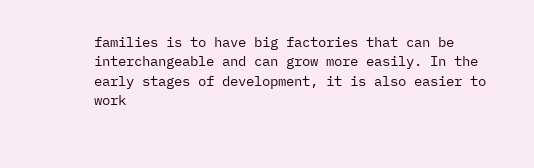families is to have big factories that can be interchangeable and can grow more easily. In the early stages of development, it is also easier to work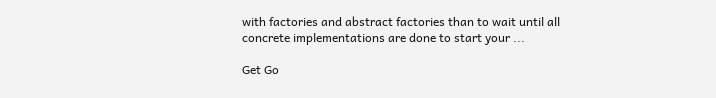with factories and abstract factories than to wait until all concrete implementations are done to start your ...

Get Go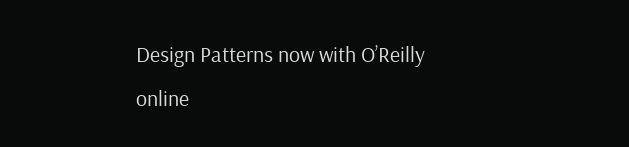Design Patterns now with O’Reilly online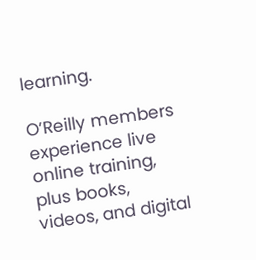learning.

O’Reilly members experience live online training, plus books, videos, and digital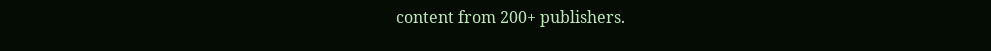content from 200+ publishers.